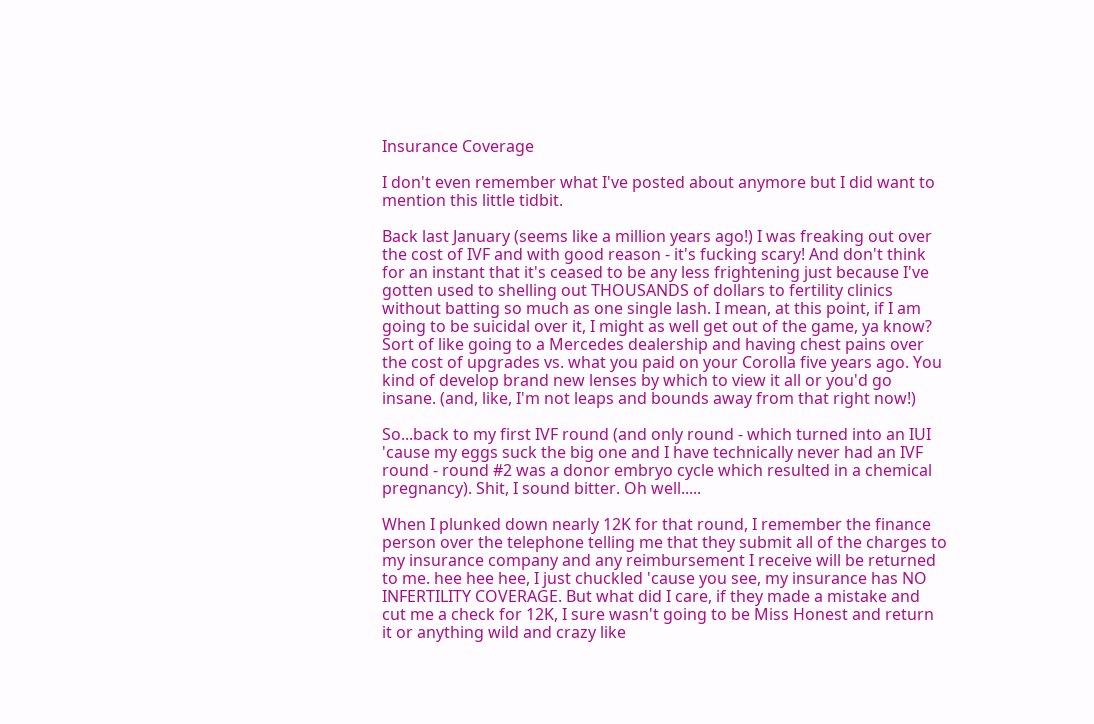Insurance Coverage

I don't even remember what I've posted about anymore but I did want to mention this little tidbit.

Back last January (seems like a million years ago!) I was freaking out over the cost of IVF and with good reason - it's fucking scary! And don't think for an instant that it's ceased to be any less frightening just because I've gotten used to shelling out THOUSANDS of dollars to fertility clinics without batting so much as one single lash. I mean, at this point, if I am going to be suicidal over it, I might as well get out of the game, ya know? Sort of like going to a Mercedes dealership and having chest pains over the cost of upgrades vs. what you paid on your Corolla five years ago. You kind of develop brand new lenses by which to view it all or you'd go insane. (and, like, I'm not leaps and bounds away from that right now!)

So...back to my first IVF round (and only round - which turned into an IUI 'cause my eggs suck the big one and I have technically never had an IVF round - round #2 was a donor embryo cycle which resulted in a chemical pregnancy). Shit, I sound bitter. Oh well.....

When I plunked down nearly 12K for that round, I remember the finance person over the telephone telling me that they submit all of the charges to my insurance company and any reimbursement I receive will be returned to me. hee hee hee, I just chuckled 'cause you see, my insurance has NO INFERTILITY COVERAGE. But what did I care, if they made a mistake and cut me a check for 12K, I sure wasn't going to be Miss Honest and return it or anything wild and crazy like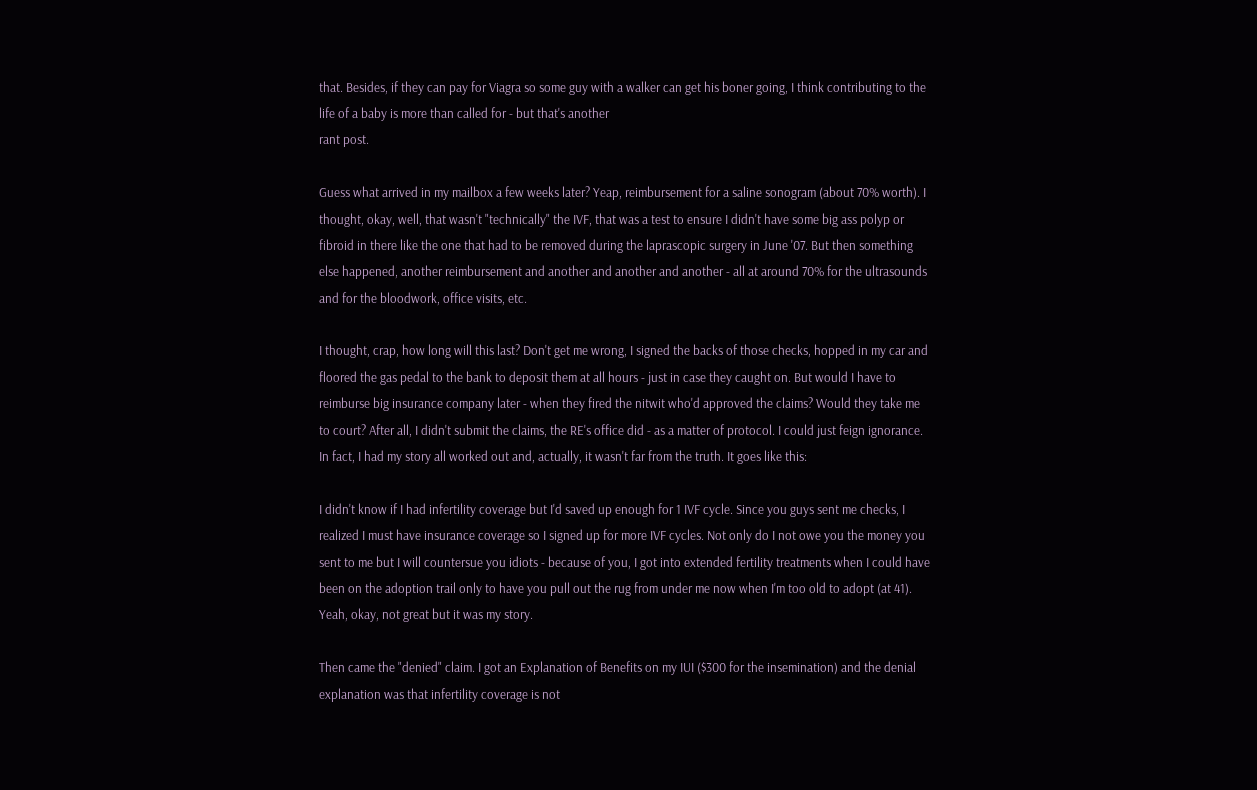that. Besides, if they can pay for Viagra so some guy with a walker can get his boner going, I think contributing to the life of a baby is more than called for - but that's another
rant post.

Guess what arrived in my mailbox a few weeks later? Yeap, reimbursement for a saline sonogram (about 70% worth). I thought, okay, well, that wasn't "technically" the IVF, that was a test to ensure I didn't have some big ass polyp or fibroid in there like the one that had to be removed during the laprascopic surgery in June '07. But then something else happened, another reimbursement and another and another and another - all at around 70% for the ultrasounds and for the bloodwork, office visits, etc.

I thought, crap, how long will this last? Don't get me wrong, I signed the backs of those checks, hopped in my car and floored the gas pedal to the bank to deposit them at all hours - just in case they caught on. But would I have to reimburse big insurance company later - when they fired the nitwit who'd approved the claims? Would they take me to court? After all, I didn't submit the claims, the RE's office did - as a matter of protocol. I could just feign ignorance. In fact, I had my story all worked out and, actually, it wasn't far from the truth. It goes like this:

I didn't know if I had infertility coverage but I'd saved up enough for 1 IVF cycle. Since you guys sent me checks, I realized I must have insurance coverage so I signed up for more IVF cycles. Not only do I not owe you the money you sent to me but I will countersue you idiots - because of you, I got into extended fertility treatments when I could have been on the adoption trail only to have you pull out the rug from under me now when I'm too old to adopt (at 41). Yeah, okay, not great but it was my story.

Then came the "denied" claim. I got an Explanation of Benefits on my IUI ($300 for the insemination) and the denial explanation was that infertility coverage is not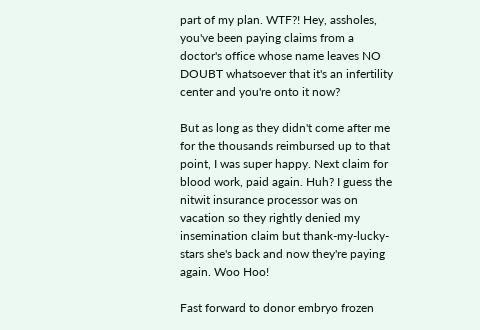part of my plan. WTF?! Hey, assholes, you've been paying claims from a doctor's office whose name leaves NO DOUBT whatsoever that it's an infertility center and you're onto it now?

But as long as they didn't come after me for the thousands reimbursed up to that point, I was super happy. Next claim for blood work, paid again. Huh? I guess the nitwit insurance processor was on vacation so they rightly denied my insemination claim but thank-my-lucky-stars she's back and now they're paying again. Woo Hoo!

Fast forward to donor embryo frozen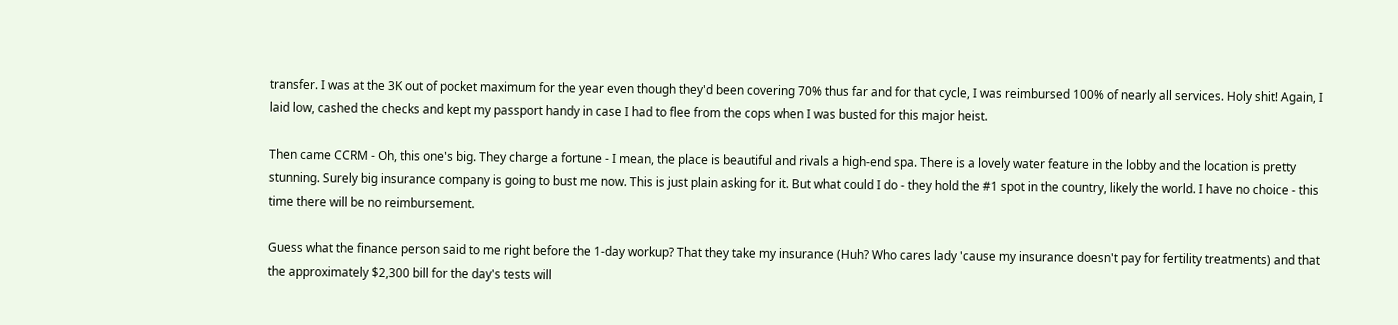transfer. I was at the 3K out of pocket maximum for the year even though they'd been covering 70% thus far and for that cycle, I was reimbursed 100% of nearly all services. Holy shit! Again, I laid low, cashed the checks and kept my passport handy in case I had to flee from the cops when I was busted for this major heist.

Then came CCRM - Oh, this one's big. They charge a fortune - I mean, the place is beautiful and rivals a high-end spa. There is a lovely water feature in the lobby and the location is pretty stunning. Surely big insurance company is going to bust me now. This is just plain asking for it. But what could I do - they hold the #1 spot in the country, likely the world. I have no choice - this time there will be no reimbursement.

Guess what the finance person said to me right before the 1-day workup? That they take my insurance (Huh? Who cares lady 'cause my insurance doesn't pay for fertility treatments) and that the approximately $2,300 bill for the day's tests will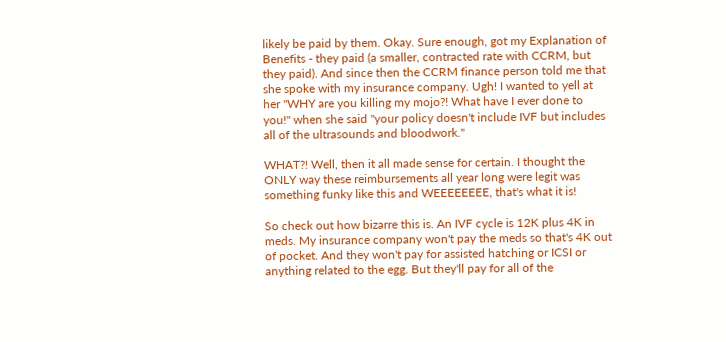likely be paid by them. Okay. Sure enough, got my Explanation of Benefits - they paid (a smaller, contracted rate with CCRM, but they paid). And since then the CCRM finance person told me that she spoke with my insurance company. Ugh! I wanted to yell at her "WHY are you killing my mojo?! What have I ever done to you!" when she said "your policy doesn't include IVF but includes all of the ultrasounds and bloodwork."

WHAT?! Well, then it all made sense for certain. I thought the ONLY way these reimbursements all year long were legit was something funky like this and WEEEEEEEE, that's what it is!

So check out how bizarre this is. An IVF cycle is 12K plus 4K in meds. My insurance company won't pay the meds so that's 4K out of pocket. And they won't pay for assisted hatching or ICSI or anything related to the egg. But they'll pay for all of the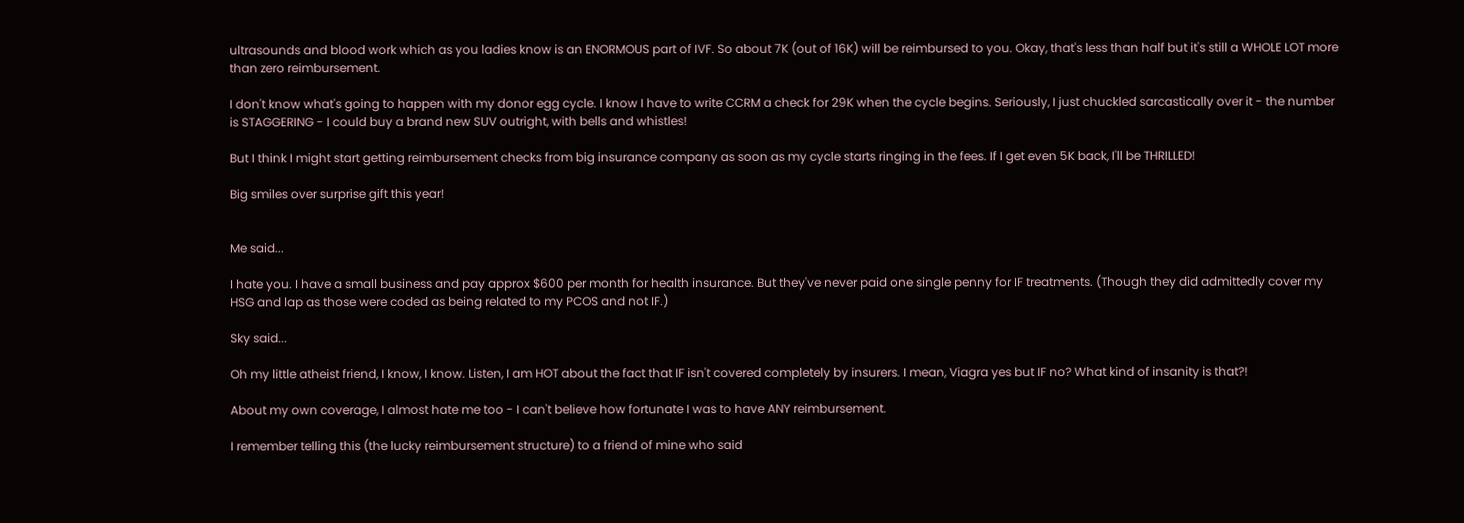ultrasounds and blood work which as you ladies know is an ENORMOUS part of IVF. So about 7K (out of 16K) will be reimbursed to you. Okay, that's less than half but it's still a WHOLE LOT more than zero reimbursement.

I don't know what's going to happen with my donor egg cycle. I know I have to write CCRM a check for 29K when the cycle begins. Seriously, I just chuckled sarcastically over it - the number is STAGGERING - I could buy a brand new SUV outright, with bells and whistles!

But I think I might start getting reimbursement checks from big insurance company as soon as my cycle starts ringing in the fees. If I get even 5K back, I'll be THRILLED!

Big smiles over surprise gift this year!


Me said...

I hate you. I have a small business and pay approx $600 per month for health insurance. But they've never paid one single penny for IF treatments. (Though they did admittedly cover my HSG and lap as those were coded as being related to my PCOS and not IF.)

Sky said...

Oh my little atheist friend, I know, I know. Listen, I am HOT about the fact that IF isn't covered completely by insurers. I mean, Viagra yes but IF no? What kind of insanity is that?!

About my own coverage, I almost hate me too - I can't believe how fortunate I was to have ANY reimbursement.

I remember telling this (the lucky reimbursement structure) to a friend of mine who said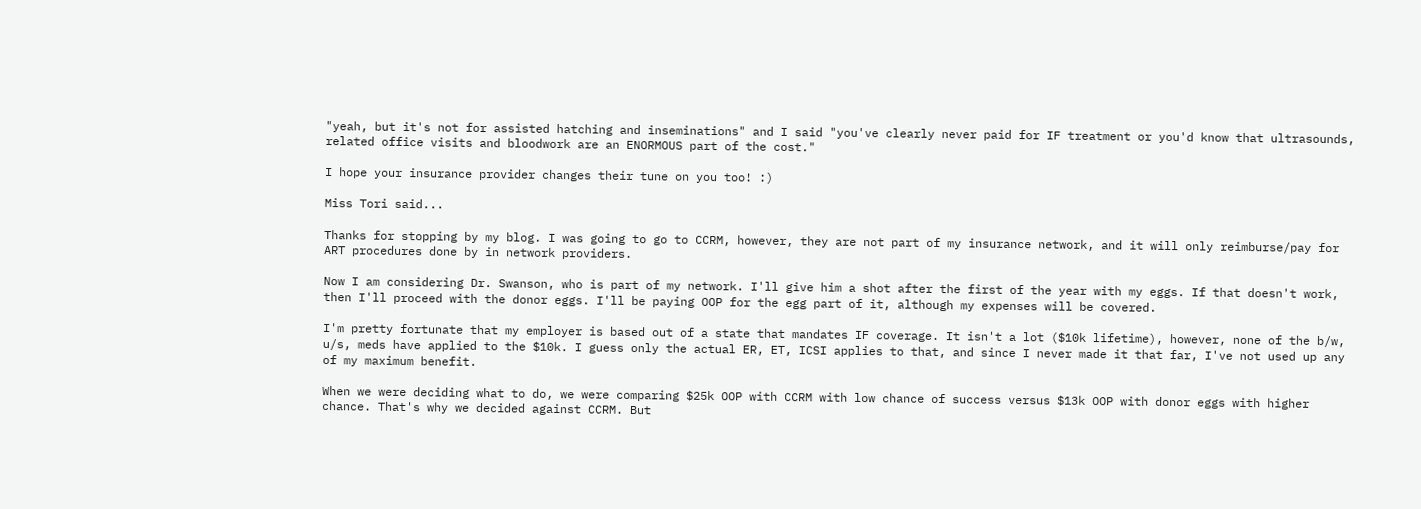"yeah, but it's not for assisted hatching and inseminations" and I said "you've clearly never paid for IF treatment or you'd know that ultrasounds, related office visits and bloodwork are an ENORMOUS part of the cost."

I hope your insurance provider changes their tune on you too! :)

Miss Tori said...

Thanks for stopping by my blog. I was going to go to CCRM, however, they are not part of my insurance network, and it will only reimburse/pay for ART procedures done by in network providers.

Now I am considering Dr. Swanson, who is part of my network. I'll give him a shot after the first of the year with my eggs. If that doesn't work, then I'll proceed with the donor eggs. I'll be paying OOP for the egg part of it, although my expenses will be covered.

I'm pretty fortunate that my employer is based out of a state that mandates IF coverage. It isn't a lot ($10k lifetime), however, none of the b/w, u/s, meds have applied to the $10k. I guess only the actual ER, ET, ICSI applies to that, and since I never made it that far, I've not used up any of my maximum benefit.

When we were deciding what to do, we were comparing $25k OOP with CCRM with low chance of success versus $13k OOP with donor eggs with higher chance. That's why we decided against CCRM. But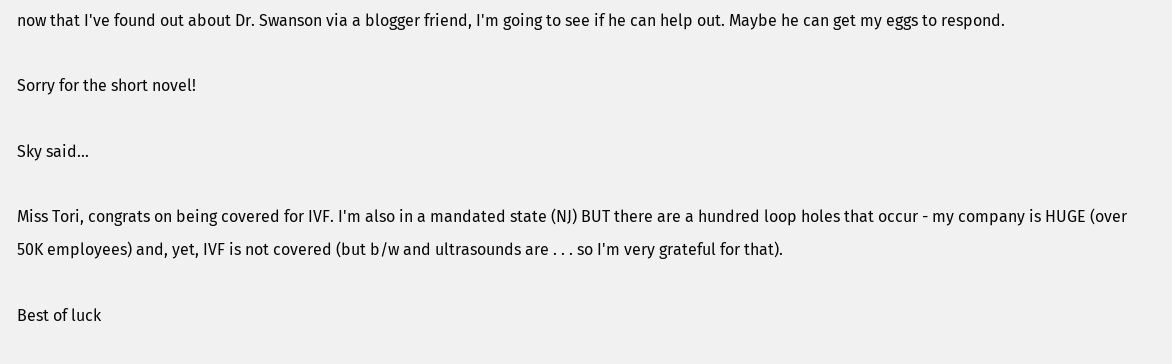now that I've found out about Dr. Swanson via a blogger friend, I'm going to see if he can help out. Maybe he can get my eggs to respond.

Sorry for the short novel!

Sky said...

Miss Tori, congrats on being covered for IVF. I'm also in a mandated state (NJ) BUT there are a hundred loop holes that occur - my company is HUGE (over 50K employees) and, yet, IVF is not covered (but b/w and ultrasounds are . . . so I'm very grateful for that).

Best of luck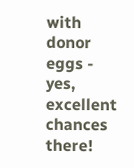with donor eggs - yes, excellent chances there!